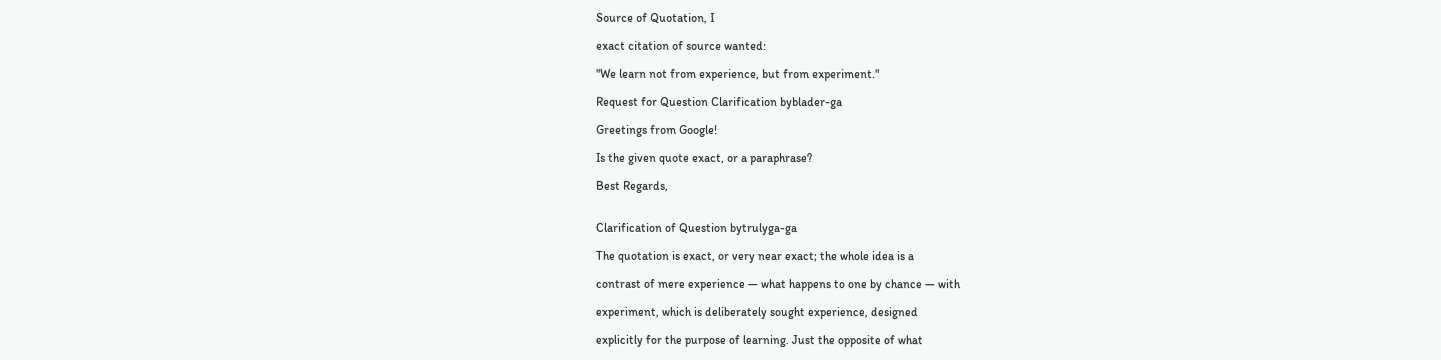Source of Quotation, I

exact citation of source wanted:

"We learn not from experience, but from experiment."

Request for Question Clarification byblader-ga

Greetings from Google!

Is the given quote exact, or a paraphrase?

Best Regards,


Clarification of Question bytrulyga-ga

The quotation is exact, or very near exact; the whole idea is a

contrast of mere experience — what happens to one by chance — with

experiment, which is deliberately sought experience, designed

explicitly for the purpose of learning. Just the opposite of what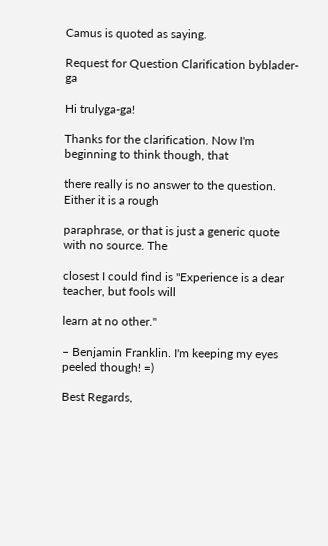Camus is quoted as saying.

Request for Question Clarification byblader-ga

Hi trulyga-ga!

Thanks for the clarification. Now I'm beginning to think though, that

there really is no answer to the question. Either it is a rough

paraphrase, or that is just a generic quote with no source. The

closest I could find is "Experience is a dear teacher, but fools will

learn at no other."

– Benjamin Franklin. I'm keeping my eyes peeled though! =)

Best Regards,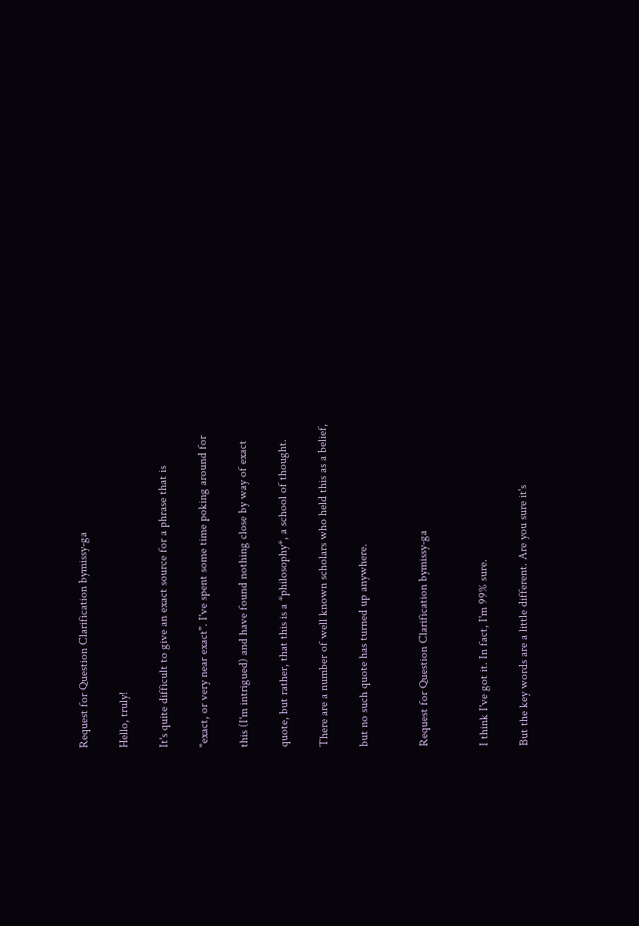Request for Question Clarification bymissy-ga

Hello, truly!

It's quite difficult to give an exact source for a phrase that is

"exact, or very near exact". I've spent some time poking around for

this (I'm intrigued) and have found nothing close by way of exact

quote, but rather, that this is a *philosophy*, a school of thought.

There are a number of well known scholars who held this as a belief,

but no such quote has turned up anywhere.


Request for Question Clarification bymissy-ga


I think I've got it. In fact, I'm 99% sure.

But the key words are a little different. Are you sure it's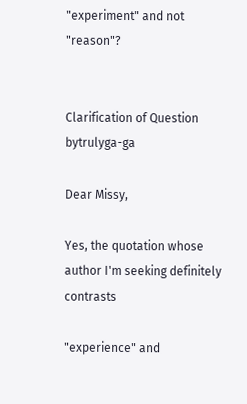"experiment" and not "reason"?


Clarification of Question bytrulyga-ga

Dear Missy,

Yes, the quotation whose author I'm seeking definitely contrasts

"experience" and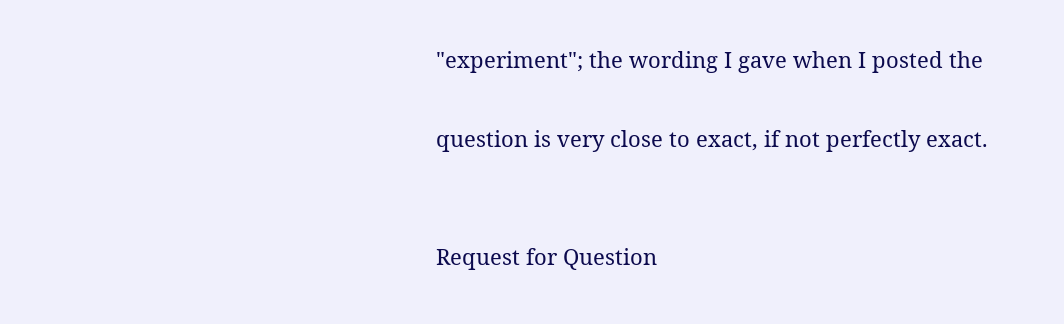"experiment"; the wording I gave when I posted the

question is very close to exact, if not perfectly exact.


Request for Question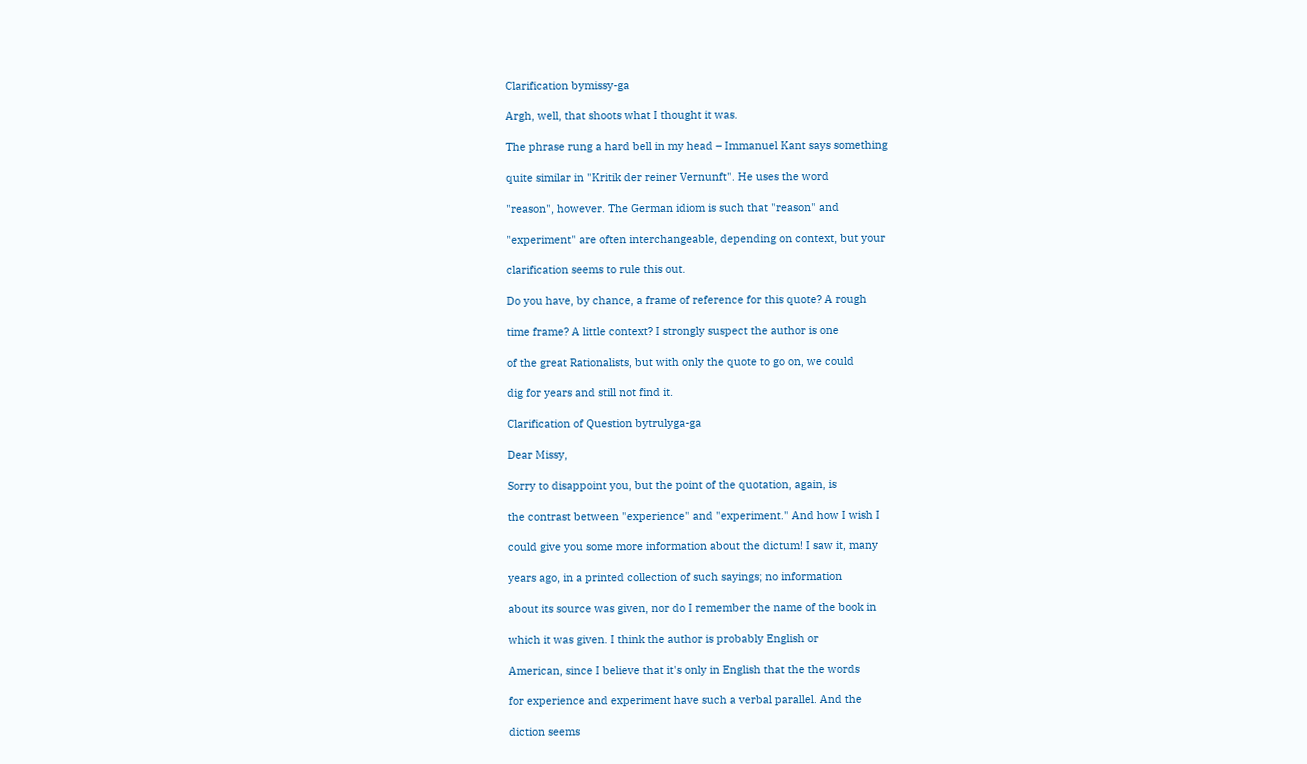Clarification bymissy-ga

Argh, well, that shoots what I thought it was.

The phrase rung a hard bell in my head – Immanuel Kant says something

quite similar in "Kritik der reiner Vernunft". He uses the word

"reason", however. The German idiom is such that "reason" and

"experiment" are often interchangeable, depending on context, but your

clarification seems to rule this out.

Do you have, by chance, a frame of reference for this quote? A rough

time frame? A little context? I strongly suspect the author is one

of the great Rationalists, but with only the quote to go on, we could

dig for years and still not find it.

Clarification of Question bytrulyga-ga

Dear Missy,

Sorry to disappoint you, but the point of the quotation, again, is

the contrast between "experience" and "experiment." And how I wish I

could give you some more information about the dictum! I saw it, many

years ago, in a printed collection of such sayings; no information

about its source was given, nor do I remember the name of the book in

which it was given. I think the author is probably English or

American, since I believe that it's only in English that the the words

for experience and experiment have such a verbal parallel. And the

diction seems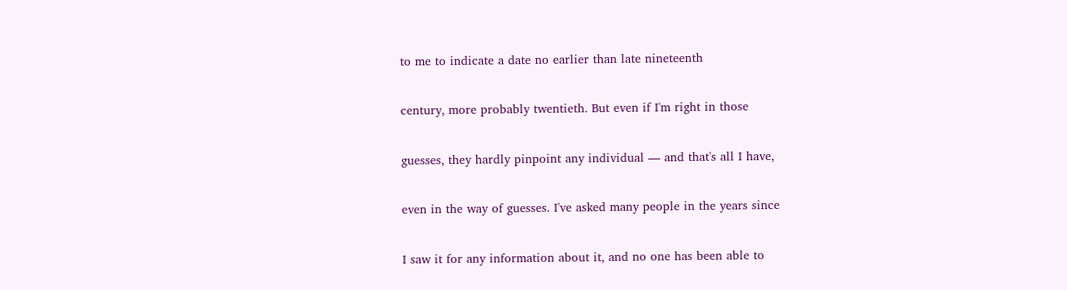to me to indicate a date no earlier than late nineteenth

century, more probably twentieth. But even if I'm right in those

guesses, they hardly pinpoint any individual — and that's all I have,

even in the way of guesses. I've asked many people in the years since

I saw it for any information about it, and no one has been able to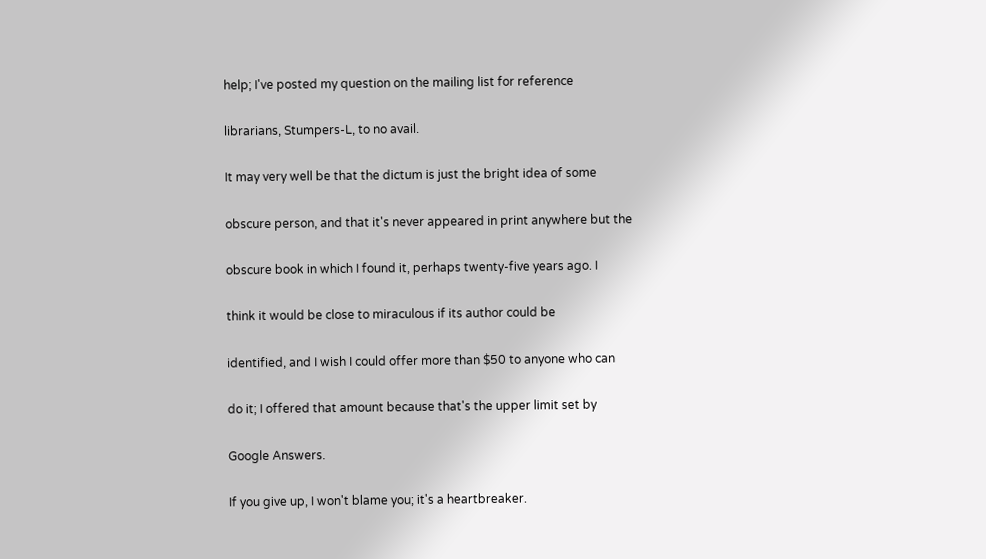help; I've posted my question on the mailing list for reference

librarians, Stumpers-L, to no avail.

It may very well be that the dictum is just the bright idea of some

obscure person, and that it's never appeared in print anywhere but the

obscure book in which I found it, perhaps twenty-five years ago. I

think it would be close to miraculous if its author could be

identified, and I wish I could offer more than $50 to anyone who can

do it; I offered that amount because that's the upper limit set by

Google Answers.

If you give up, I won't blame you; it's a heartbreaker.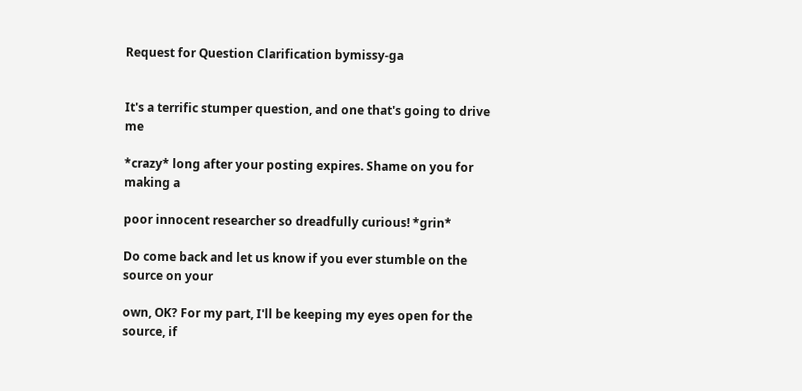Request for Question Clarification bymissy-ga


It's a terrific stumper question, and one that's going to drive me

*crazy* long after your posting expires. Shame on you for making a

poor innocent researcher so dreadfully curious! *grin*

Do come back and let us know if you ever stumble on the source on your

own, OK? For my part, I'll be keeping my eyes open for the source, if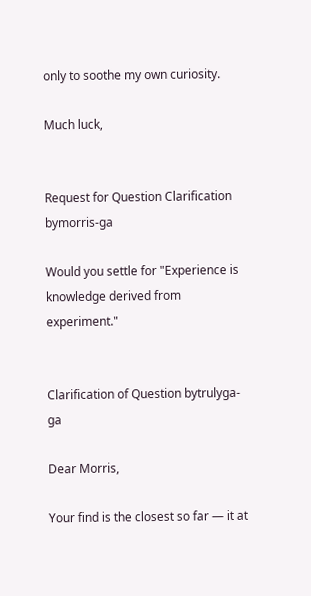only to soothe my own curiosity.

Much luck,


Request for Question Clarification bymorris-ga

Would you settle for "Experience is knowledge derived from experiment."


Clarification of Question bytrulyga-ga

Dear Morris,

Your find is the closest so far — it at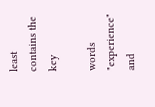least contains the key

words "experience" and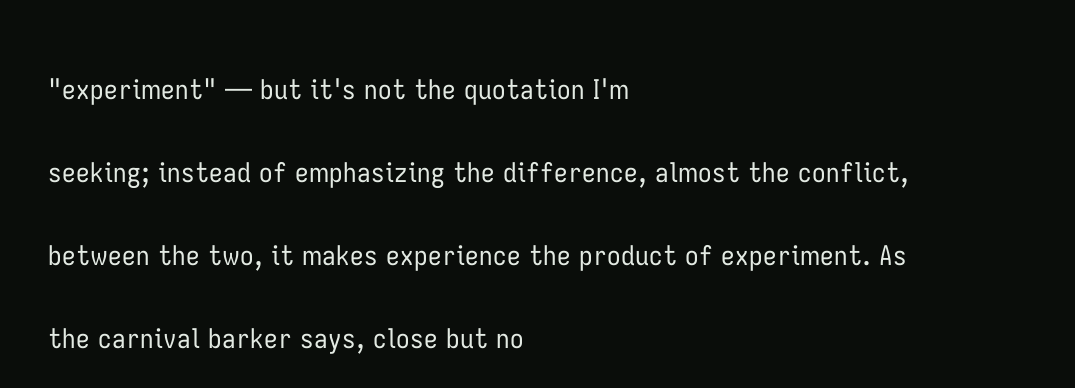"experiment" — but it's not the quotation I'm

seeking; instead of emphasizing the difference, almost the conflict,

between the two, it makes experience the product of experiment. As

the carnival barker says, close but no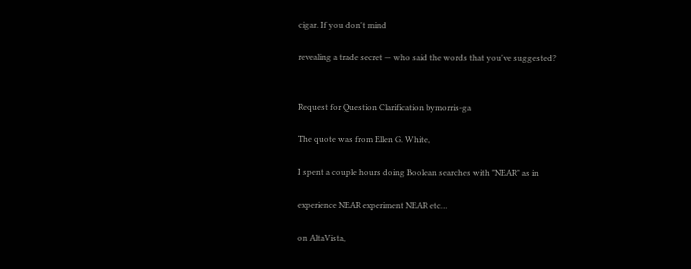cigar. If you don't mind

revealing a trade secret — who said the words that you've suggested?


Request for Question Clarification bymorris-ga

The quote was from Ellen G. White,

I spent a couple hours doing Boolean searches with "NEAR" as in

experience NEAR experiment NEAR etc…

on AltaVista,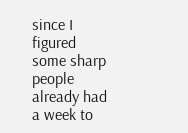since I figured some sharp people already had a week to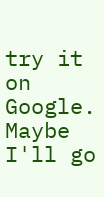try it on Google. Maybe I'll go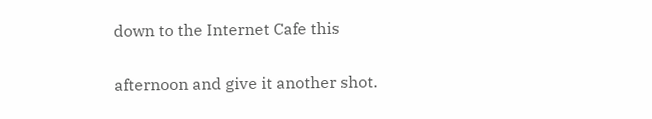down to the Internet Cafe this

afternoon and give it another shot.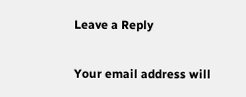Leave a Reply

Your email address will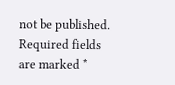not be published. Required fields are marked *